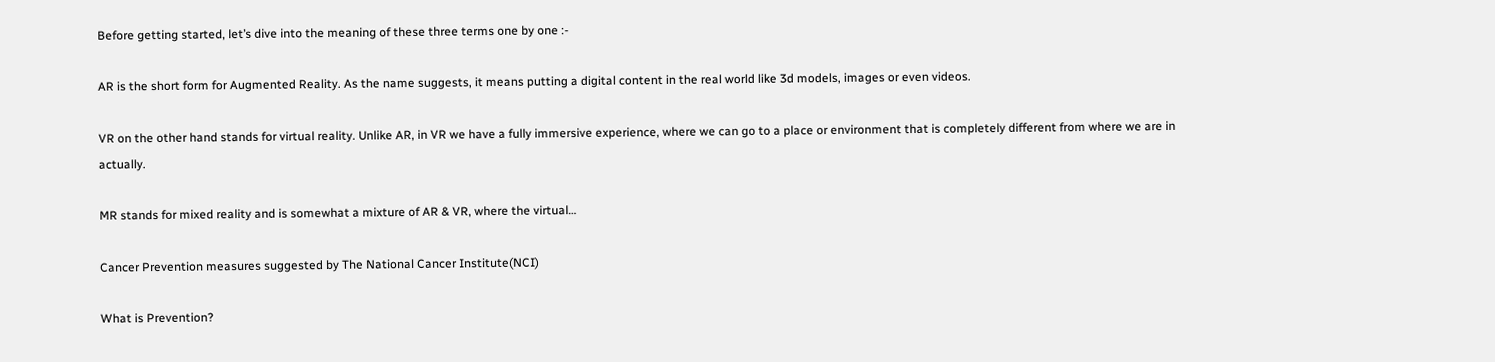Before getting started, let’s dive into the meaning of these three terms one by one :-

AR is the short form for Augmented Reality. As the name suggests, it means putting a digital content in the real world like 3d models, images or even videos.

VR on the other hand stands for virtual reality. Unlike AR, in VR we have a fully immersive experience, where we can go to a place or environment that is completely different from where we are in actually.

MR stands for mixed reality and is somewhat a mixture of AR & VR, where the virtual…

Cancer Prevention measures suggested by The National Cancer Institute(NCI)

What is Prevention?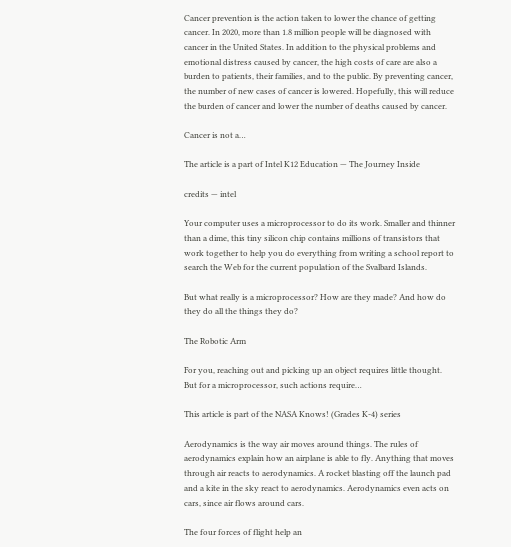Cancer prevention is the action taken to lower the chance of getting cancer. In 2020, more than 1.8 million people will be diagnosed with cancer in the United States. In addition to the physical problems and emotional distress caused by cancer, the high costs of care are also a burden to patients, their families, and to the public. By preventing cancer, the number of new cases of cancer is lowered. Hopefully, this will reduce the burden of cancer and lower the number of deaths caused by cancer.

Cancer is not a…

The article is a part of Intel K12 Education — The Journey Inside

credits — intel

Your computer uses a microprocessor to do its work. Smaller and thinner than a dime, this tiny silicon chip contains millions of transistors that work together to help you do everything from writing a school report to search the Web for the current population of the Svalbard Islands.

But what really is a microprocessor? How are they made? And how do they do all the things they do?

The Robotic Arm

For you, reaching out and picking up an object requires little thought. But for a microprocessor, such actions require…

This article is part of the NASA Knows! (Grades K-4) series

Aerodynamics is the way air moves around things. The rules of aerodynamics explain how an airplane is able to fly. Anything that moves through air reacts to aerodynamics. A rocket blasting off the launch pad and a kite in the sky react to aerodynamics. Aerodynamics even acts on cars, since air flows around cars.

The four forces of flight help an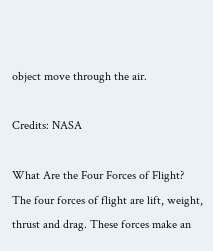object move through the air.

Credits: NASA

What Are the Four Forces of Flight?
The four forces of flight are lift, weight, thrust and drag. These forces make an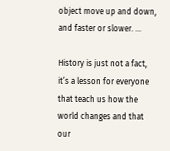object move up and down, and faster or slower. …

History is just not a fact, it’s a lesson for everyone that teach us how the world changes and that our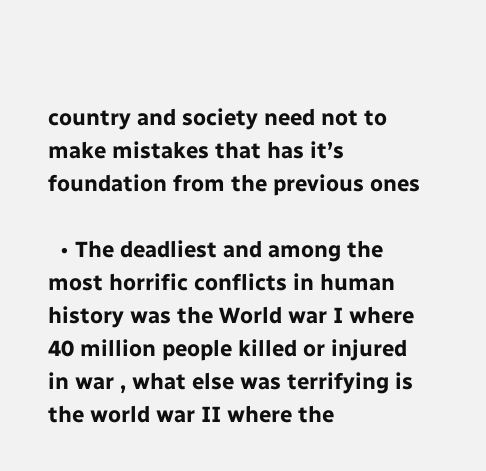country and society need not to make mistakes that has it’s foundation from the previous ones

  • The deadliest and among the most horrific conflicts in human history was the World war I where 40 million people killed or injured in war , what else was terrifying is the world war II where the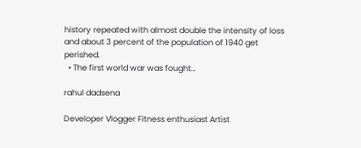history repeated with almost double the intensity of loss and about 3 percent of the population of 1940 get perished.
  • The first world war was fought…

rahul dadsena

Developer Vlogger Fitness enthusiast Artist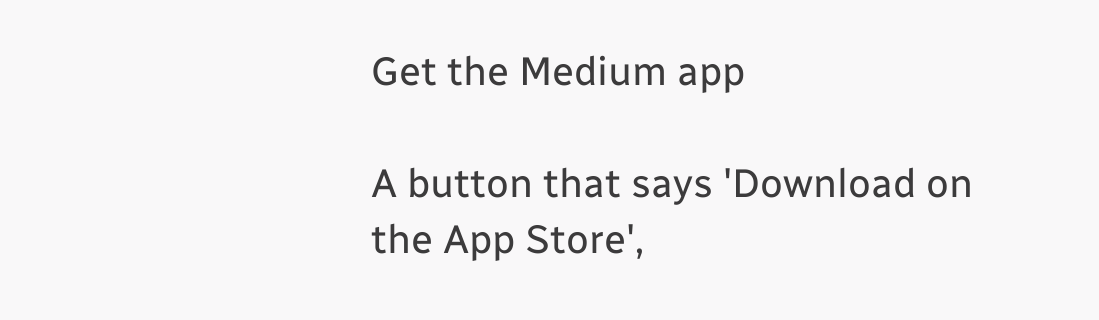Get the Medium app

A button that says 'Download on the App Store',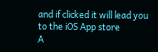and if clicked it will lead you to the iOS App store
A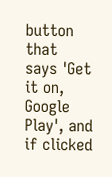button that says 'Get it on, Google Play', and if clicked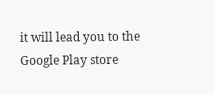it will lead you to the Google Play store